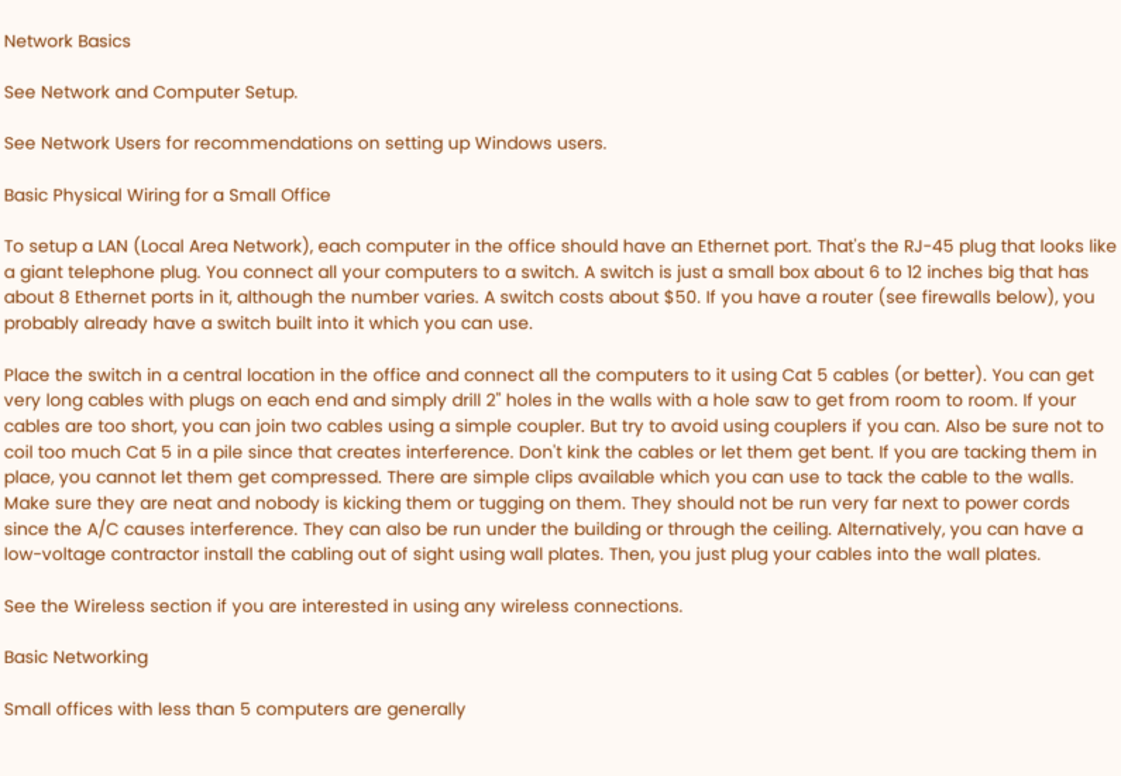Network Basics

See Network and Computer Setup.

See Network Users for recommendations on setting up Windows users.

Basic Physical Wiring for a Small Office

To setup a LAN (Local Area Network), each computer in the office should have an Ethernet port. That's the RJ-45 plug that looks like a giant telephone plug. You connect all your computers to a switch. A switch is just a small box about 6 to 12 inches big that has about 8 Ethernet ports in it, although the number varies. A switch costs about $50. If you have a router (see firewalls below), you probably already have a switch built into it which you can use.

Place the switch in a central location in the office and connect all the computers to it using Cat 5 cables (or better). You can get very long cables with plugs on each end and simply drill 2" holes in the walls with a hole saw to get from room to room. If your cables are too short, you can join two cables using a simple coupler. But try to avoid using couplers if you can. Also be sure not to coil too much Cat 5 in a pile since that creates interference. Don't kink the cables or let them get bent. If you are tacking them in place, you cannot let them get compressed. There are simple clips available which you can use to tack the cable to the walls. Make sure they are neat and nobody is kicking them or tugging on them. They should not be run very far next to power cords since the A/C causes interference. They can also be run under the building or through the ceiling. Alternatively, you can have a low-voltage contractor install the cabling out of sight using wall plates. Then, you just plug your cables into the wall plates.

See the Wireless section if you are interested in using any wireless connections.

Basic Networking

Small offices with less than 5 computers are generally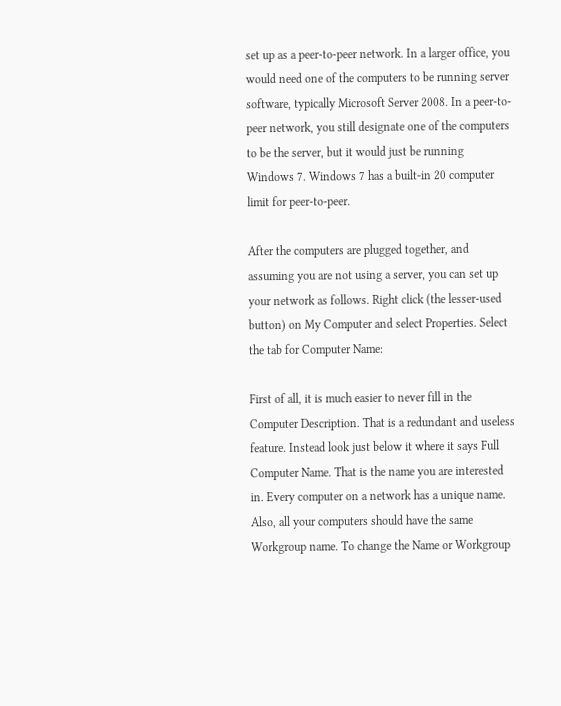set up as a peer-to-peer network. In a larger office, you would need one of the computers to be running server software, typically Microsoft Server 2008. In a peer-to-peer network, you still designate one of the computers to be the server, but it would just be running Windows 7. Windows 7 has a built-in 20 computer limit for peer-to-peer.

After the computers are plugged together, and assuming you are not using a server, you can set up your network as follows. Right click (the lesser-used button) on My Computer and select Properties. Select the tab for Computer Name:

First of all, it is much easier to never fill in the Computer Description. That is a redundant and useless feature. Instead look just below it where it says Full Computer Name. That is the name you are interested in. Every computer on a network has a unique name. Also, all your computers should have the same Workgroup name. To change the Name or Workgroup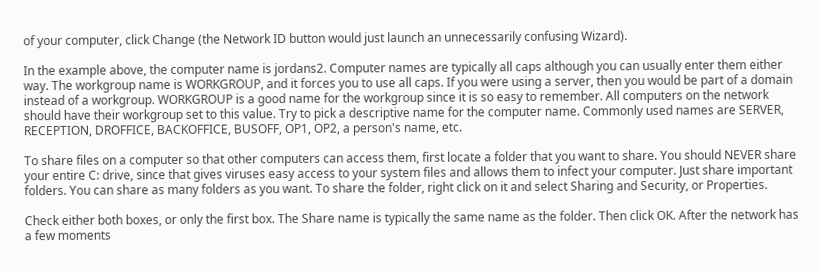of your computer, click Change (the Network ID button would just launch an unnecessarily confusing Wizard).

In the example above, the computer name is jordans2. Computer names are typically all caps although you can usually enter them either way. The workgroup name is WORKGROUP, and it forces you to use all caps. If you were using a server, then you would be part of a domain instead of a workgroup. WORKGROUP is a good name for the workgroup since it is so easy to remember. All computers on the network should have their workgroup set to this value. Try to pick a descriptive name for the computer name. Commonly used names are SERVER, RECEPTION, DROFFICE, BACKOFFICE, BUSOFF, OP1, OP2, a person's name, etc.

To share files on a computer so that other computers can access them, first locate a folder that you want to share. You should NEVER share your entire C: drive, since that gives viruses easy access to your system files and allows them to infect your computer. Just share important folders. You can share as many folders as you want. To share the folder, right click on it and select Sharing and Security, or Properties.

Check either both boxes, or only the first box. The Share name is typically the same name as the folder. Then click OK. After the network has a few moments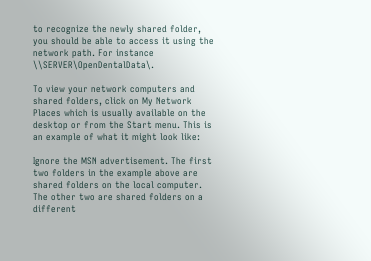to recognize the newly shared folder, you should be able to access it using the network path. For instance \\SERVER\OpenDentalData\.

To view your network computers and shared folders, click on My Network Places which is usually available on the desktop or from the Start menu. This is an example of what it might look like:

Ignore the MSN advertisement. The first two folders in the example above are shared folders on the local computer. The other two are shared folders on a different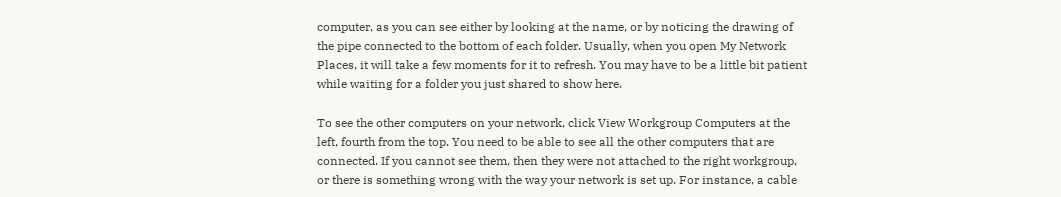computer, as you can see either by looking at the name, or by noticing the drawing of the pipe connected to the bottom of each folder. Usually, when you open My Network Places, it will take a few moments for it to refresh. You may have to be a little bit patient while waiting for a folder you just shared to show here.

To see the other computers on your network, click View Workgroup Computers at the left, fourth from the top. You need to be able to see all the other computers that are connected. If you cannot see them, then they were not attached to the right workgroup, or there is something wrong with the way your network is set up. For instance, a cable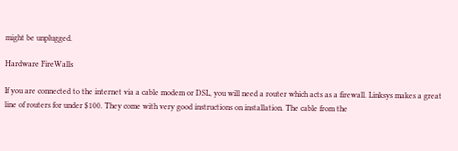might be unplugged.

Hardware FireWalls

If you are connected to the internet via a cable modem or DSL, you will need a router which acts as a firewall. Linksys makes a great line of routers for under $100. They come with very good instructions on installation. The cable from the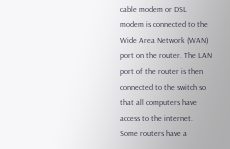cable modem or DSL modem is connected to the Wide Area Network (WAN) port on the router. The LAN port of the router is then connected to the switch so that all computers have access to the internet. Some routers have a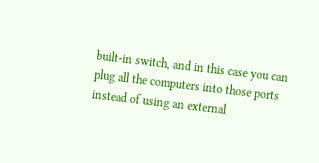built-in switch, and in this case you can plug all the computers into those ports instead of using an external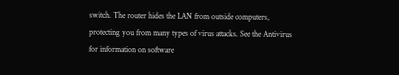switch. The router hides the LAN from outside computers, protecting you from many types of virus attacks. See the Antivirus for information on software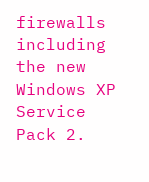firewalls including the new Windows XP Service Pack 2.